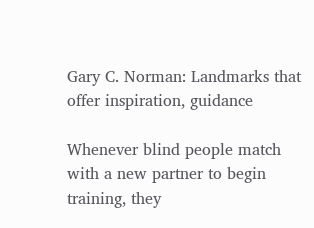Gary C. Norman: Landmarks that offer inspiration, guidance

Whenever blind people match with a new partner to begin training, they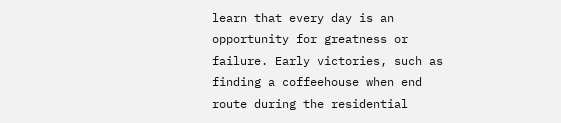learn that every day is an opportunity for greatness or failure. Early victories, such as finding a coffeehouse when end route during the residential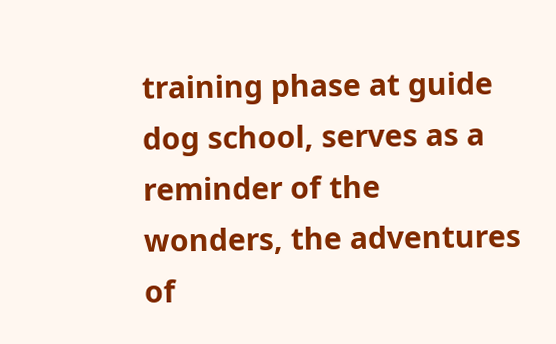training phase at guide dog school, serves as a reminder of the wonders, the adventures of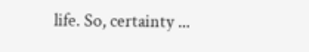life. So, certainty ...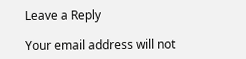Leave a Reply

Your email address will not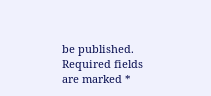be published. Required fields are marked *